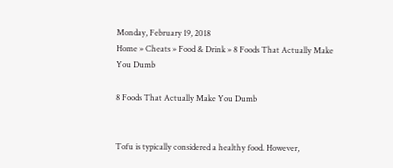Monday, February 19, 2018
Home » Cheats » Food & Drink » 8 Foods That Actually Make You Dumb

8 Foods That Actually Make You Dumb


Tofu is typically considered a healthy food. However,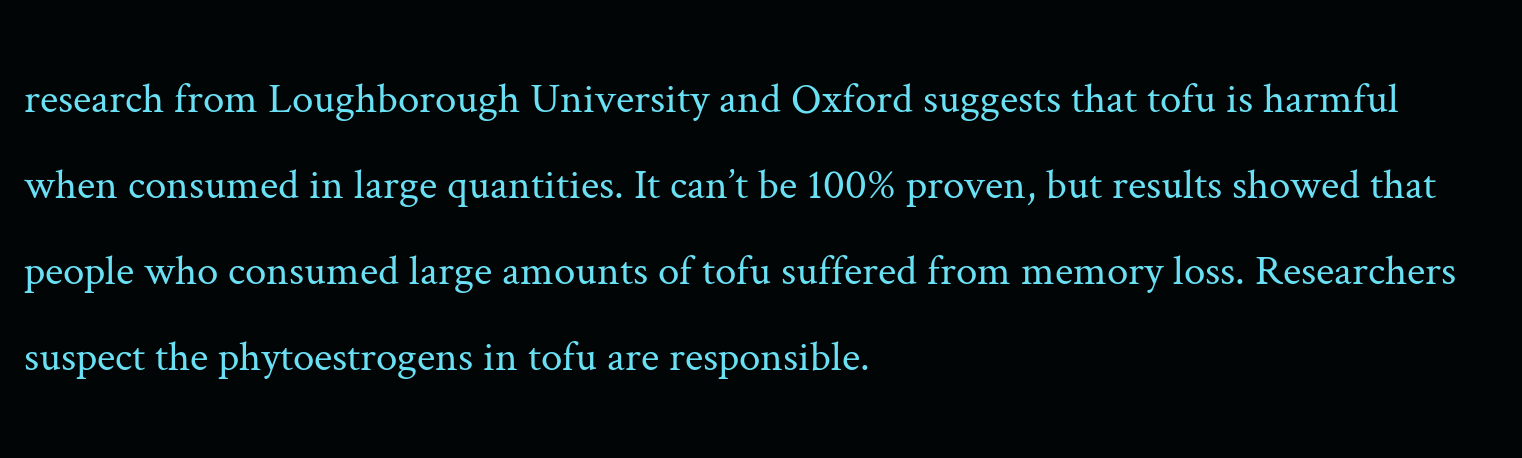research from Loughborough University and Oxford suggests that tofu is harmful when consumed in large quantities. It can’t be 100% proven, but results showed that people who consumed large amounts of tofu suffered from memory loss. Researchers suspect the phytoestrogens in tofu are responsible.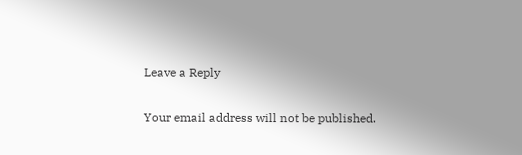Leave a Reply

Your email address will not be published.